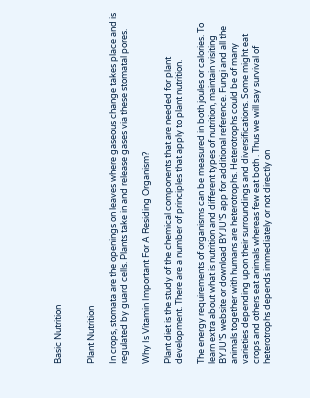Basic Nutrition


Plant Nutrition

In crops, stomata are the openings on leaves where gaseous change takes place and is regulated by guard cells. Plants take in and release gases via these stomatal pores.

Why Is Vitamin Important For A Residing Organism?

Plant diet is the study of the chemical components that are needed for plant development. There are a number of principles that apply to plant nutrition.

The energy requirements of organisms can be measured in both joules or calories. To learn extra about what is nutrition and different types of nutrition, maintain visiting BYJU’S website or download BYJU’S app for additional reference. Fungi and all the animals together with humans are heterotrophs. Heterotrophs could be of many varieties depending upon their surroundings and diversifications. Some might eat crops and others eat animals whereas few eat both . Thus we will say survival of heterotrophs depends immediately or not directly on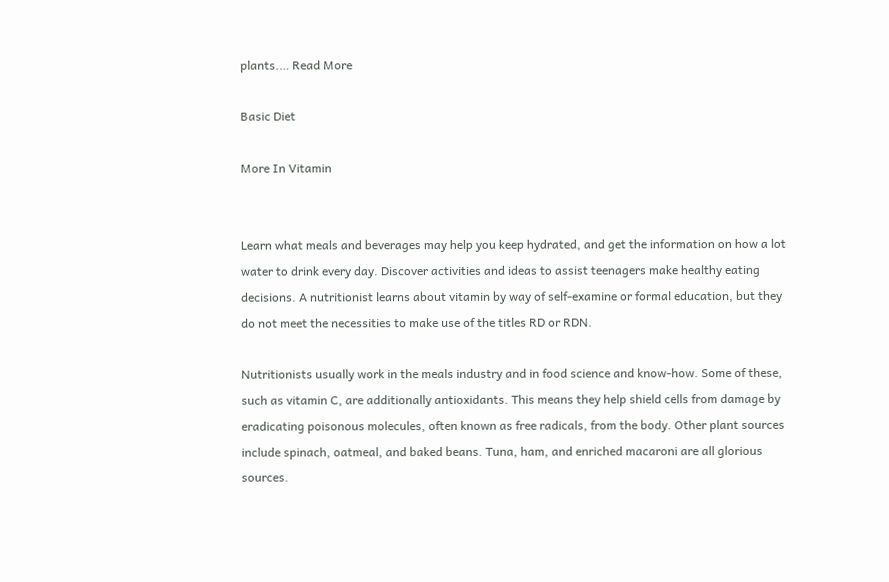plants.… Read More

Basic Diet

More In Vitamin


Learn what meals and beverages may help you keep hydrated, and get the information on how a lot water to drink every day. Discover activities and ideas to assist teenagers make healthy eating decisions. A nutritionist learns about vitamin by way of self-examine or formal education, but they do not meet the necessities to make use of the titles RD or RDN.

Nutritionists usually work in the meals industry and in food science and know-how. Some of these, such as vitamin C, are additionally antioxidants. This means they help shield cells from damage by eradicating poisonous molecules, often known as free radicals, from the body. Other plant sources include spinach, oatmeal, and baked beans. Tuna, ham, and enriched macaroni are all glorious sources.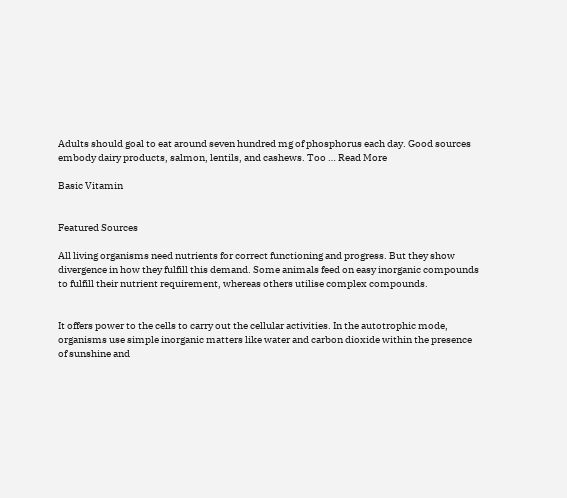Adults should goal to eat around seven hundred mg of phosphorus each day. Good sources embody dairy products, salmon, lentils, and cashews. Too … Read More

Basic Vitamin


Featured Sources

All living organisms need nutrients for correct functioning and progress. But they show divergence in how they fulfill this demand. Some animals feed on easy inorganic compounds to fulfill their nutrient requirement, whereas others utilise complex compounds.


It offers power to the cells to carry out the cellular activities. In the autotrophic mode, organisms use simple inorganic matters like water and carbon dioxide within the presence of sunshine and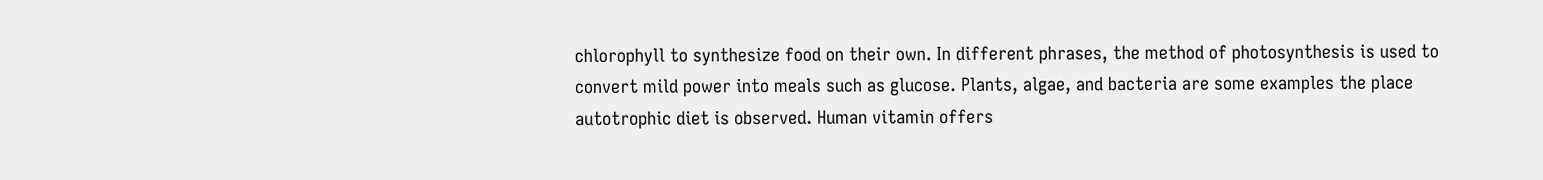chlorophyll to synthesize food on their own. In different phrases, the method of photosynthesis is used to convert mild power into meals such as glucose. Plants, algae, and bacteria are some examples the place autotrophic diet is observed. Human vitamin offers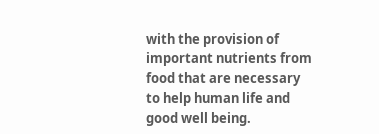with the provision of important nutrients from food that are necessary to help human life and good well being.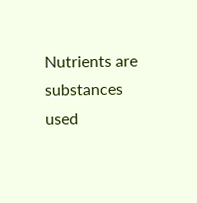Nutrients are substances used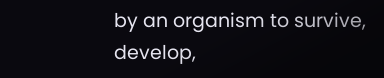by an organism to survive, develop,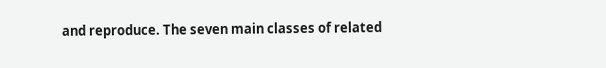and reproduce. The seven main classes of related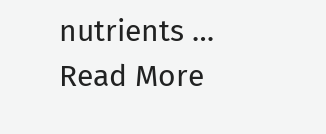nutrients … Read More